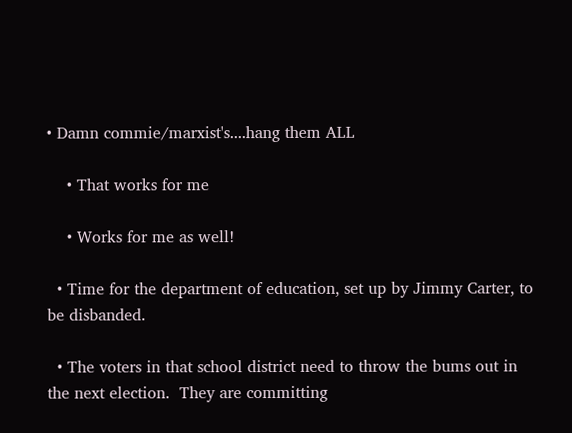• Damn commie/marxist's....hang them ALL

    • That works for me

    • Works for me as well!

  • Time for the department of education, set up by Jimmy Carter, to be disbanded.

  • The voters in that school district need to throw the bums out in the next election.  They are committing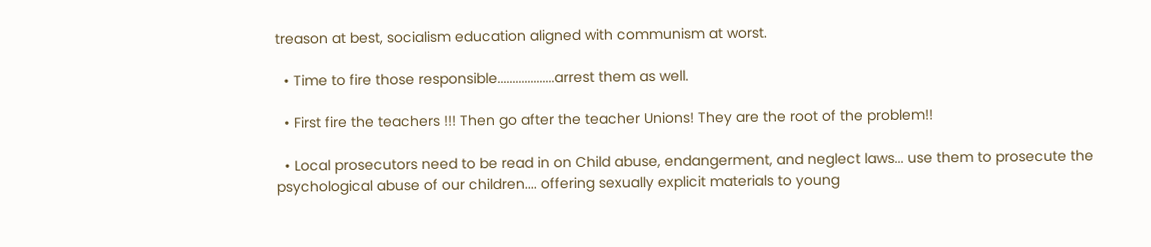treason at best, socialism education aligned with communism at worst.

  • Time to fire those responsible...................arrest them as well.

  • First fire the teachers !!! Then go after the teacher Unions! They are the root of the problem!!

  • Local prosecutors need to be read in on Child abuse, endangerment, and neglect laws... use them to prosecute the psychological abuse of our children.... offering sexually explicit materials to young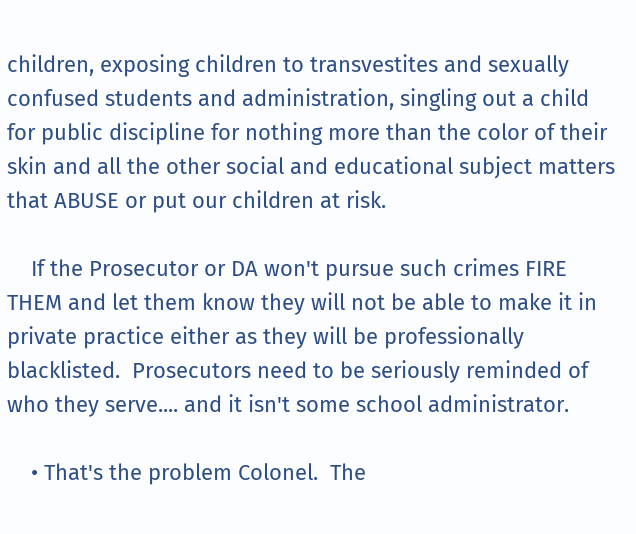children, exposing children to transvestites and sexually confused students and administration, singling out a child for public discipline for nothing more than the color of their skin and all the other social and educational subject matters that ABUSE or put our children at risk.

    If the Prosecutor or DA won't pursue such crimes FIRE THEM and let them know they will not be able to make it in private practice either as they will be professionally blacklisted.  Prosecutors need to be seriously reminded of who they serve.... and it isn't some school administrator.

    • That's the problem Colonel.  The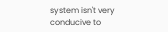system isn't very conducive to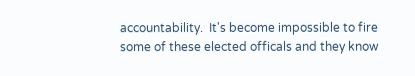accountability.  It's become impossible to fire some of these elected officals and they know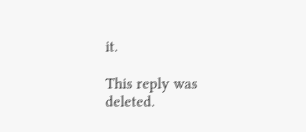it.

This reply was deleted.